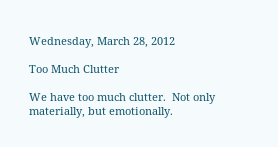Wednesday, March 28, 2012

Too Much Clutter

We have too much clutter.  Not only materially, but emotionally.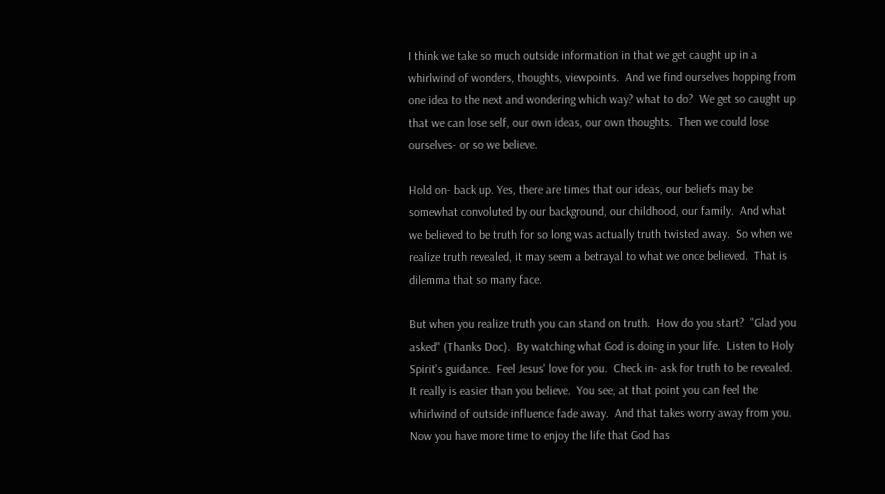I think we take so much outside information in that we get caught up in a whirlwind of wonders, thoughts, viewpoints.  And we find ourselves hopping from one idea to the next and wondering which way? what to do?  We get so caught up that we can lose self, our own ideas, our own thoughts.  Then we could lose ourselves- or so we believe.

Hold on- back up. Yes, there are times that our ideas, our beliefs may be somewhat convoluted by our background, our childhood, our family.  And what we believed to be truth for so long was actually truth twisted away.  So when we realize truth revealed, it may seem a betrayal to what we once believed.  That is dilemma that so many face.

But when you realize truth you can stand on truth.  How do you start?  "Glad you asked" (Thanks Doc).  By watching what God is doing in your life.  Listen to Holy Spirit's guidance.  Feel Jesus' love for you.  Check in- ask for truth to be revealed.  It really is easier than you believe.  You see, at that point you can feel the whirlwind of outside influence fade away.  And that takes worry away from you.  Now you have more time to enjoy the life that God has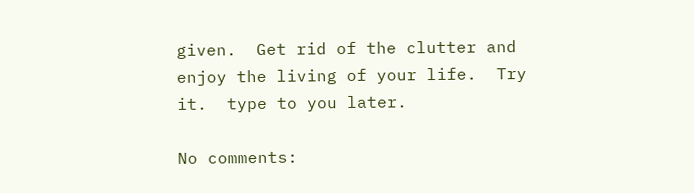given.  Get rid of the clutter and enjoy the living of your life.  Try it.  type to you later.

No comments: